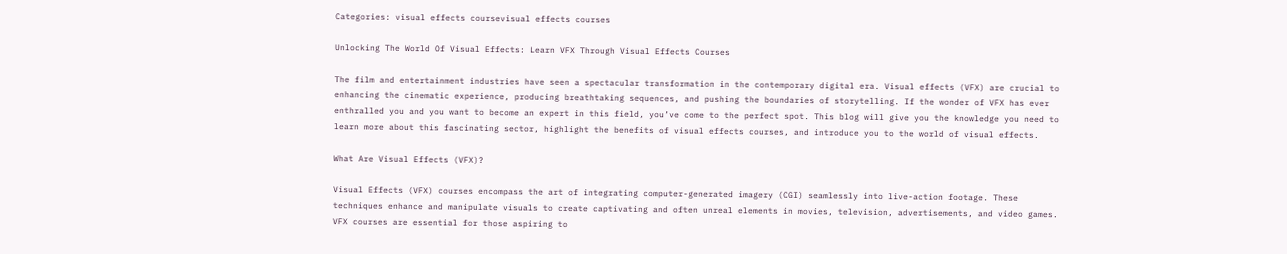Categories: visual effects coursevisual effects courses

Unlocking The World Of Visual Effects: Learn VFX Through Visual Effects Courses

The film and entertainment industries have seen a spectacular transformation in the contemporary digital era. Visual effects (VFX) are crucial to enhancing the cinematic experience, producing breathtaking sequences, and pushing the boundaries of storytelling. If the wonder of VFX has ever enthralled you and you want to become an expert in this field, you’ve come to the perfect spot. This blog will give you the knowledge you need to learn more about this fascinating sector, highlight the benefits of visual effects courses, and introduce you to the world of visual effects.

What Are Visual Effects (VFX)?

Visual Effects (VFX) courses encompass the art of integrating computer-generated imagery (CGI) seamlessly into live-action footage. These techniques enhance and manipulate visuals to create captivating and often unreal elements in movies, television, advertisements, and video games. VFX courses are essential for those aspiring to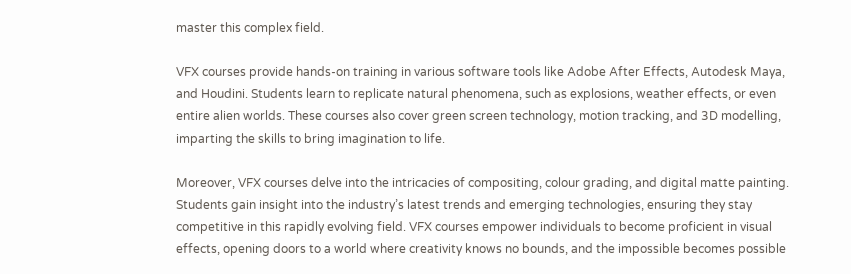master this complex field.

VFX courses provide hands-on training in various software tools like Adobe After Effects, Autodesk Maya, and Houdini. Students learn to replicate natural phenomena, such as explosions, weather effects, or even entire alien worlds. These courses also cover green screen technology, motion tracking, and 3D modelling, imparting the skills to bring imagination to life.

Moreover, VFX courses delve into the intricacies of compositing, colour grading, and digital matte painting. Students gain insight into the industry’s latest trends and emerging technologies, ensuring they stay competitive in this rapidly evolving field. VFX courses empower individuals to become proficient in visual effects, opening doors to a world where creativity knows no bounds, and the impossible becomes possible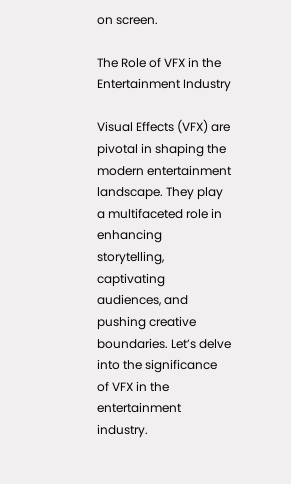on screen.

The Role of VFX in the Entertainment Industry

Visual Effects (VFX) are pivotal in shaping the modern entertainment landscape. They play a multifaceted role in enhancing storytelling, captivating audiences, and pushing creative boundaries. Let’s delve into the significance of VFX in the entertainment industry.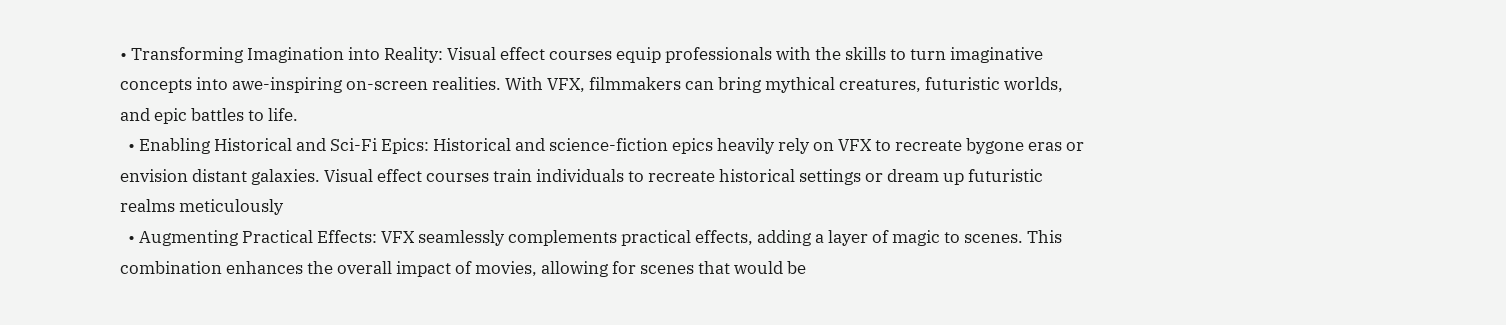• Transforming Imagination into Reality: Visual effect courses equip professionals with the skills to turn imaginative concepts into awe-inspiring on-screen realities. With VFX, filmmakers can bring mythical creatures, futuristic worlds, and epic battles to life.
  • Enabling Historical and Sci-Fi Epics: Historical and science-fiction epics heavily rely on VFX to recreate bygone eras or envision distant galaxies. Visual effect courses train individuals to recreate historical settings or dream up futuristic realms meticulously
  • Augmenting Practical Effects: VFX seamlessly complements practical effects, adding a layer of magic to scenes. This combination enhances the overall impact of movies, allowing for scenes that would be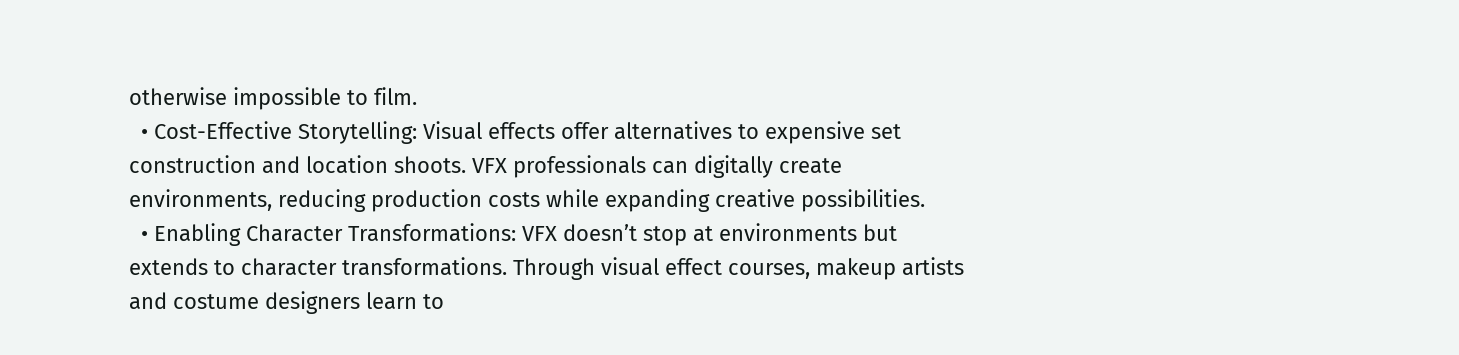otherwise impossible to film.
  • Cost-Effective Storytelling: Visual effects offer alternatives to expensive set construction and location shoots. VFX professionals can digitally create environments, reducing production costs while expanding creative possibilities.
  • Enabling Character Transformations: VFX doesn’t stop at environments but extends to character transformations. Through visual effect courses, makeup artists and costume designers learn to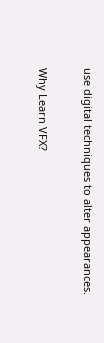use digital techniques to alter appearances.

Why Learn VFX?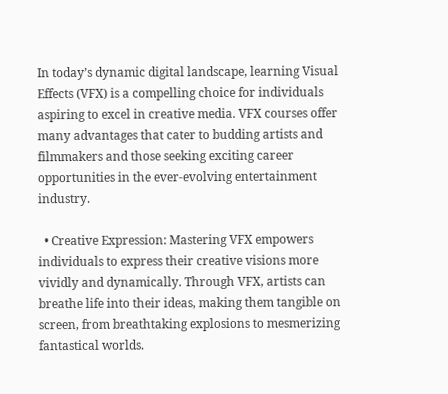In today’s dynamic digital landscape, learning Visual Effects (VFX) is a compelling choice for individuals aspiring to excel in creative media. VFX courses offer many advantages that cater to budding artists and filmmakers and those seeking exciting career opportunities in the ever-evolving entertainment industry.

  • Creative Expression: Mastering VFX empowers individuals to express their creative visions more vividly and dynamically. Through VFX, artists can breathe life into their ideas, making them tangible on screen, from breathtaking explosions to mesmerizing fantastical worlds.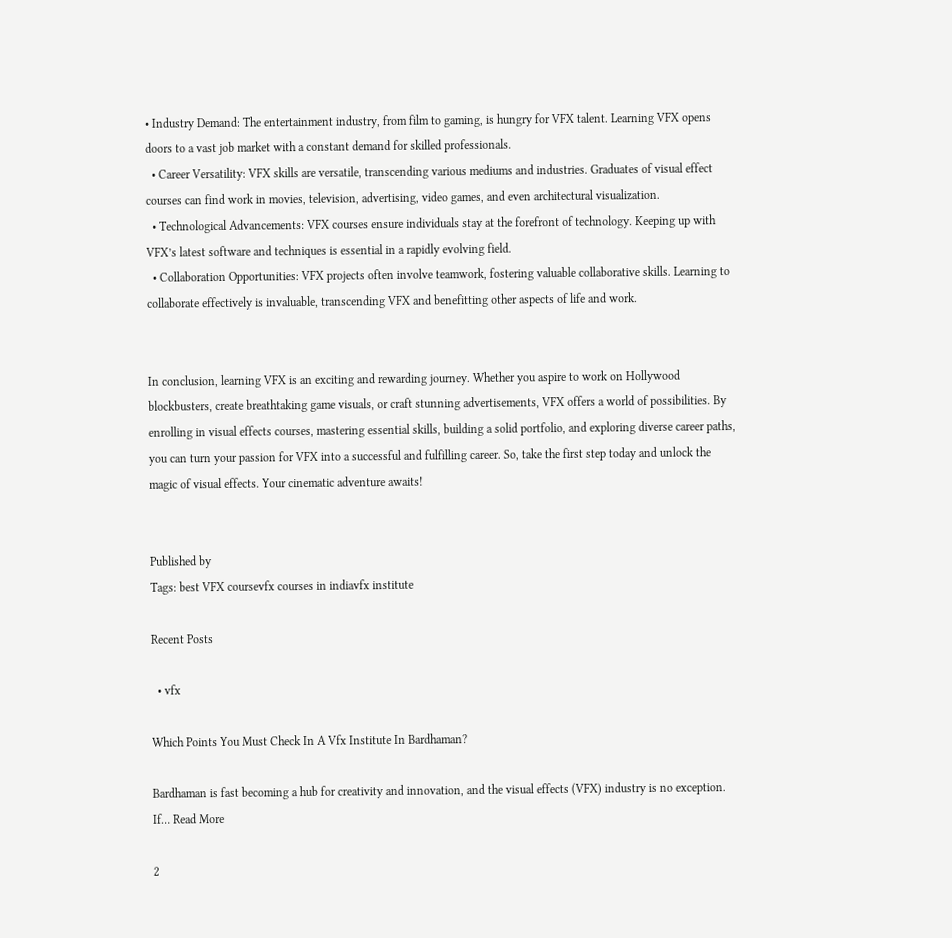• Industry Demand: The entertainment industry, from film to gaming, is hungry for VFX talent. Learning VFX opens doors to a vast job market with a constant demand for skilled professionals.
  • Career Versatility: VFX skills are versatile, transcending various mediums and industries. Graduates of visual effect courses can find work in movies, television, advertising, video games, and even architectural visualization.
  • Technological Advancements: VFX courses ensure individuals stay at the forefront of technology. Keeping up with VFX’s latest software and techniques is essential in a rapidly evolving field.
  • Collaboration Opportunities: VFX projects often involve teamwork, fostering valuable collaborative skills. Learning to collaborate effectively is invaluable, transcending VFX and benefitting other aspects of life and work.


In conclusion, learning VFX is an exciting and rewarding journey. Whether you aspire to work on Hollywood blockbusters, create breathtaking game visuals, or craft stunning advertisements, VFX offers a world of possibilities. By enrolling in visual effects courses, mastering essential skills, building a solid portfolio, and exploring diverse career paths, you can turn your passion for VFX into a successful and fulfilling career. So, take the first step today and unlock the magic of visual effects. Your cinematic adventure awaits!


Published by
Tags: best VFX coursevfx courses in indiavfx institute

Recent Posts

  • vfx

Which Points You Must Check In A Vfx Institute In Bardhaman?

Bardhaman is fast becoming a hub for creativity and innovation, and the visual effects (VFX) industry is no exception. If… Read More

2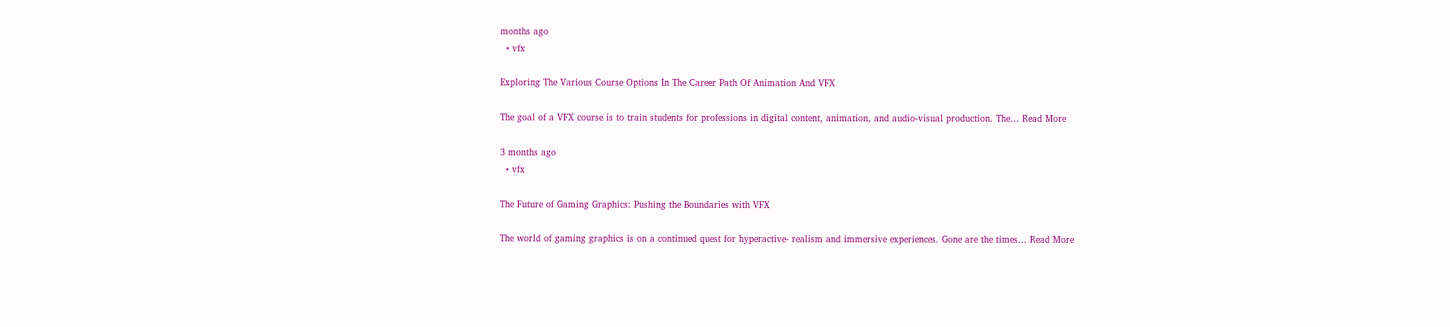months ago
  • vfx

Exploring The Various Course Options In The Career Path Of Animation And VFX

The goal of a VFX course is to train students for professions in digital content, animation, and audio-visual production. The… Read More

3 months ago
  • vfx

The Future of Gaming Graphics: Pushing the Boundaries with VFX

The world of gaming graphics is on a continued quest for hyperactive- realism and immersive experiences. Gone are the times… Read More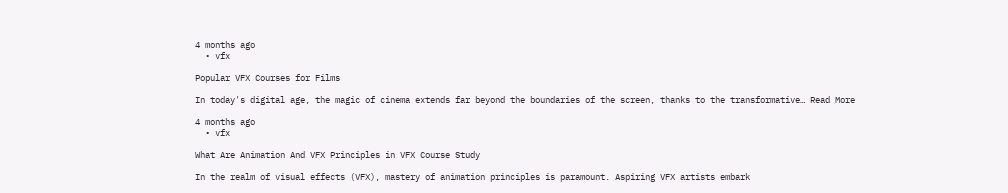4 months ago
  • vfx

Popular VFX Courses for Films

In today's digital age, the magic of cinema extends far beyond the boundaries of the screen, thanks to the transformative… Read More

4 months ago
  • vfx

What Are Animation And VFX Principles in VFX Course Study

In the realm of visual effects (VFX), mastery of animation principles is paramount. Aspiring VFX artists embark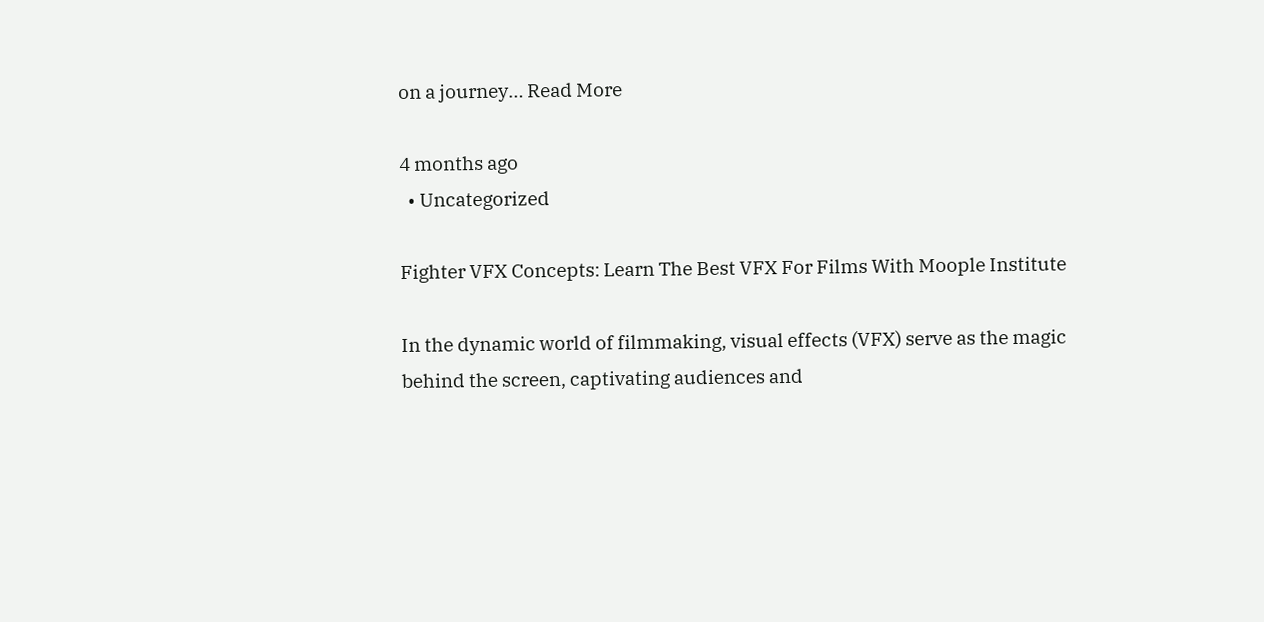on a journey… Read More

4 months ago
  • Uncategorized

Fighter VFX Concepts: Learn The Best VFX For Films With Moople Institute

In the dynamic world of filmmaking, visual effects (VFX) serve as the magic behind the screen, captivating audiences and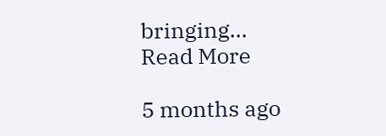bringing… Read More

5 months ago